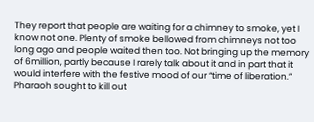They report that people are waiting for a chimney to smoke, yet I know not one. Plenty of smoke bellowed from chimneys not too long ago and people waited then too. Not bringing up the memory of 6million, partly because I rarely talk about it and in part that it would interfere with the festive mood of our “time of liberation.” Pharaoh sought to kill out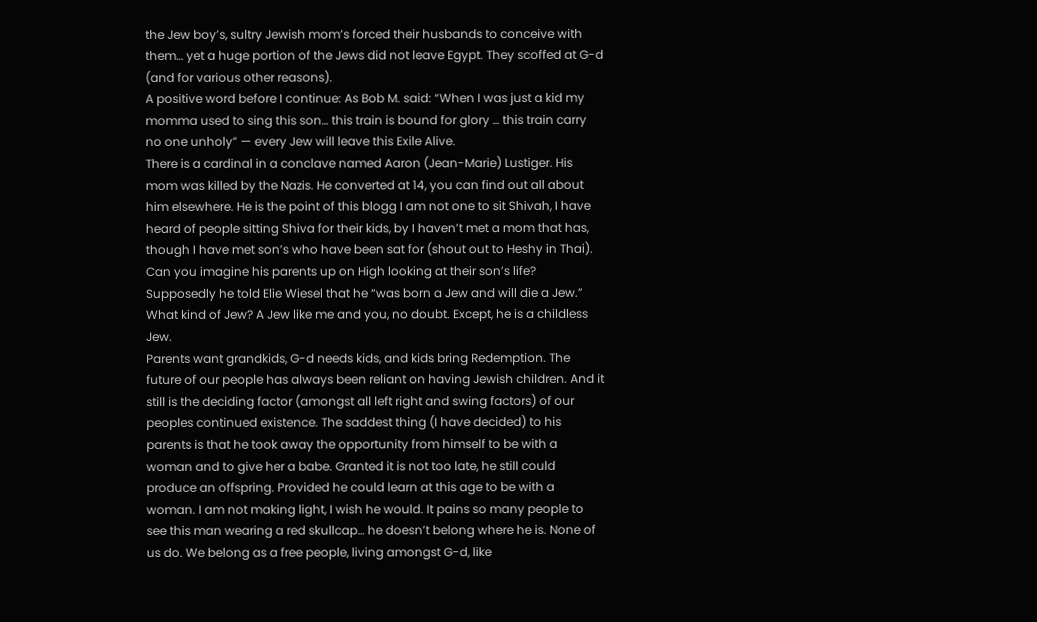the Jew boy’s, sultry Jewish mom’s forced their husbands to conceive with them… yet a huge portion of the Jews did not leave Egypt. They scoffed at G-d (and for various other reasons).
A positive word before I continue: As Bob M. said: “When I was just a kid my momma used to sing this son… this train is bound for glory … this train carry no one unholy” — every Jew will leave this Exile Alive.
There is a cardinal in a conclave named Aaron (Jean-Marie) Lustiger. His mom was killed by the Nazis. He converted at 14, you can find out all about him elsewhere. He is the point of this blogg I am not one to sit Shivah, I have heard of people sitting Shiva for their kids, by I haven’t met a mom that has, though I have met son’s who have been sat for (shout out to Heshy in Thai). Can you imagine his parents up on High looking at their son’s life? Supposedly he told Elie Wiesel that he “was born a Jew and will die a Jew.” What kind of Jew? A Jew like me and you, no doubt. Except, he is a childless Jew.
Parents want grandkids, G-d needs kids, and kids bring Redemption. The future of our people has always been reliant on having Jewish children. And it still is the deciding factor (amongst all left right and swing factors) of our peoples continued existence. The saddest thing (I have decided) to his parents is that he took away the opportunity from himself to be with a woman and to give her a babe. Granted it is not too late, he still could produce an offspring. Provided he could learn at this age to be with a woman. I am not making light, I wish he would. It pains so many people to see this man wearing a red skullcap… he doesn’t belong where he is. None of us do. We belong as a free people, living amongst G-d, like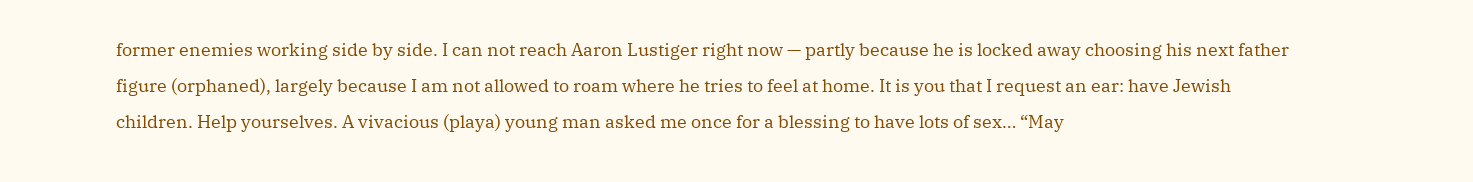former enemies working side by side. I can not reach Aaron Lustiger right now — partly because he is locked away choosing his next father figure (orphaned), largely because I am not allowed to roam where he tries to feel at home. It is you that I request an ear: have Jewish children. Help yourselves. A vivacious (playa) young man asked me once for a blessing to have lots of sex… “May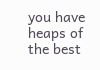you have heaps of the best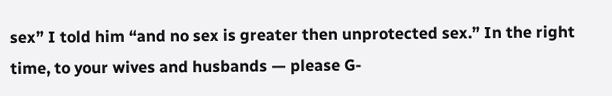sex” I told him “and no sex is greater then unprotected sex.” In the right time, to your wives and husbands — please G-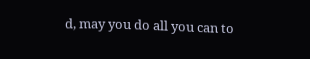d, may you do all you can to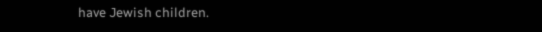have Jewish children.